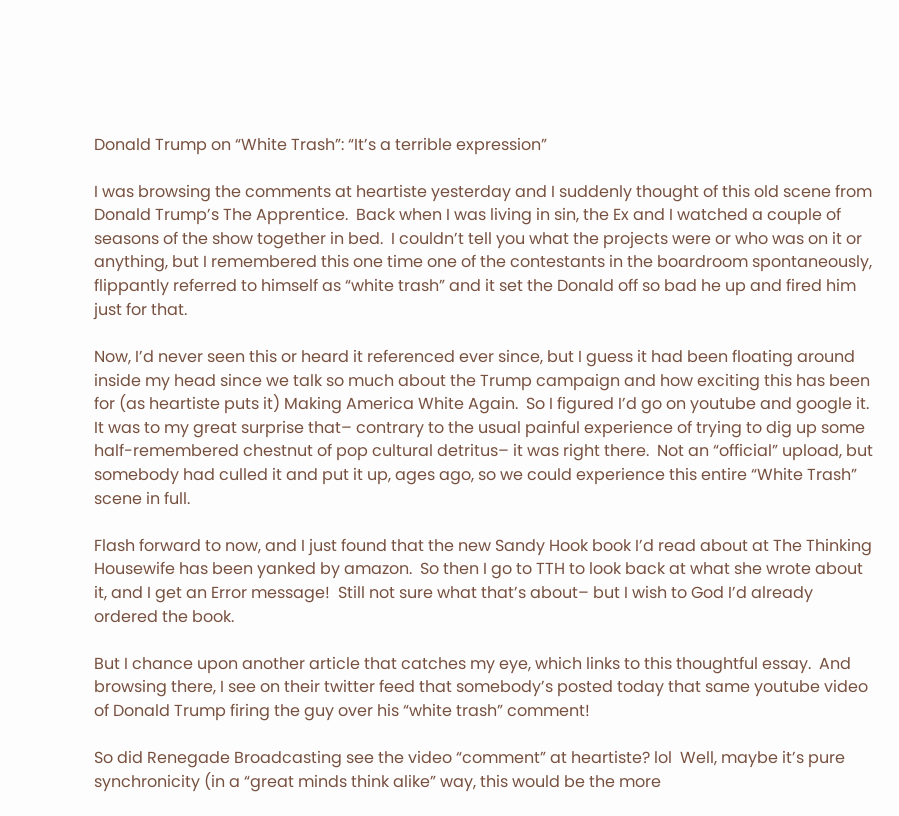Donald Trump on “White Trash”: “It’s a terrible expression”

I was browsing the comments at heartiste yesterday and I suddenly thought of this old scene from Donald Trump’s The Apprentice.  Back when I was living in sin, the Ex and I watched a couple of seasons of the show together in bed.  I couldn’t tell you what the projects were or who was on it or anything, but I remembered this one time one of the contestants in the boardroom spontaneously, flippantly referred to himself as “white trash” and it set the Donald off so bad he up and fired him just for that.

Now, I’d never seen this or heard it referenced ever since, but I guess it had been floating around inside my head since we talk so much about the Trump campaign and how exciting this has been for (as heartiste puts it) Making America White Again.  So I figured I’d go on youtube and google it.  It was to my great surprise that– contrary to the usual painful experience of trying to dig up some half-remembered chestnut of pop cultural detritus– it was right there.  Not an “official” upload, but somebody had culled it and put it up, ages ago, so we could experience this entire “White Trash” scene in full.

Flash forward to now, and I just found that the new Sandy Hook book I’d read about at The Thinking Housewife has been yanked by amazon.  So then I go to TTH to look back at what she wrote about it, and I get an Error message!  Still not sure what that’s about– but I wish to God I’d already ordered the book.

But I chance upon another article that catches my eye, which links to this thoughtful essay.  And browsing there, I see on their twitter feed that somebody’s posted today that same youtube video of Donald Trump firing the guy over his “white trash” comment!

So did Renegade Broadcasting see the video “comment” at heartiste? lol  Well, maybe it’s pure synchronicity (in a “great minds think alike” way, this would be the more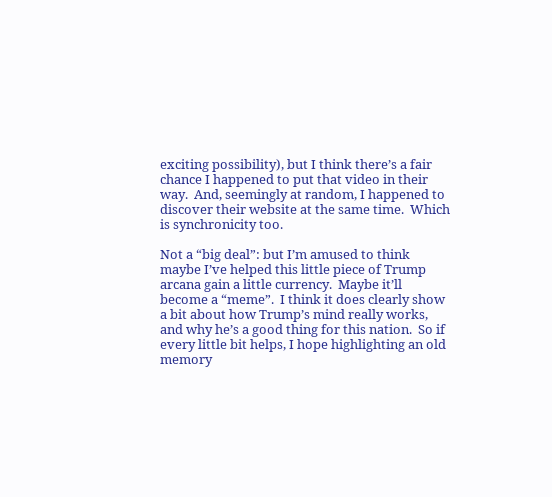exciting possibility), but I think there’s a fair chance I happened to put that video in their way.  And, seemingly at random, I happened to discover their website at the same time.  Which is synchronicity too.

Not a “big deal”: but I’m amused to think maybe I’ve helped this little piece of Trump arcana gain a little currency.  Maybe it’ll become a “meme”.  I think it does clearly show a bit about how Trump’s mind really works, and why he’s a good thing for this nation.  So if every little bit helps, I hope highlighting an old memory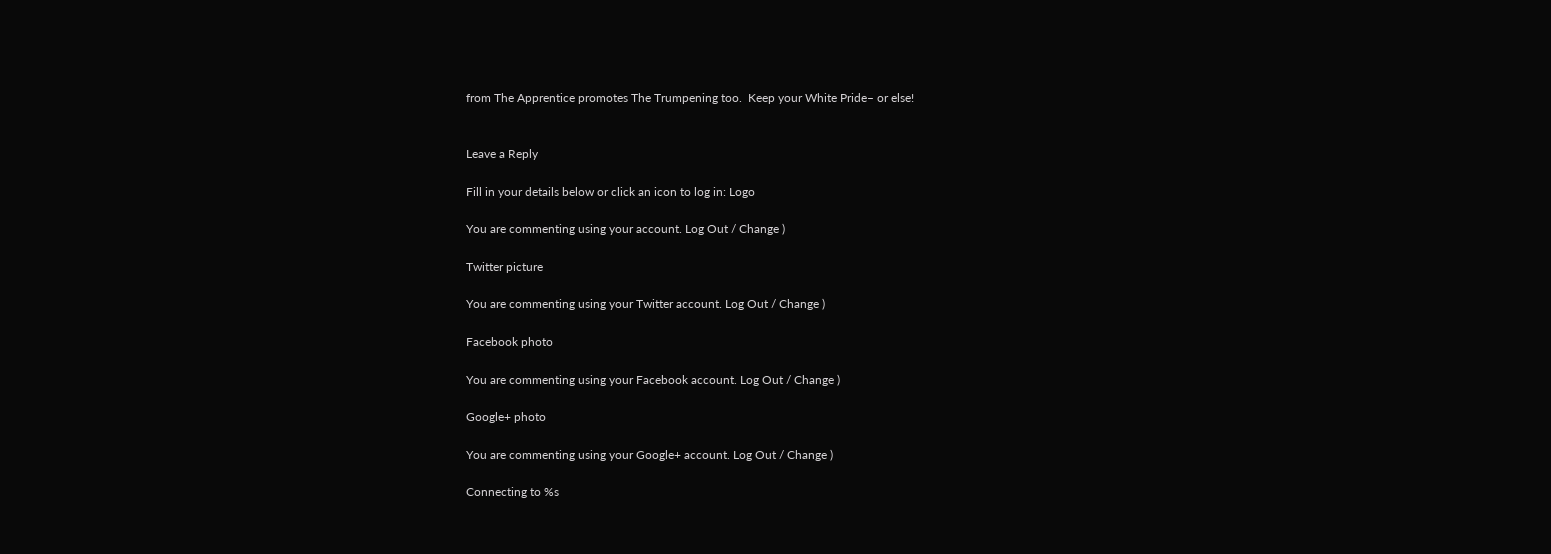from The Apprentice promotes The Trumpening too.  Keep your White Pride– or else!


Leave a Reply

Fill in your details below or click an icon to log in: Logo

You are commenting using your account. Log Out / Change )

Twitter picture

You are commenting using your Twitter account. Log Out / Change )

Facebook photo

You are commenting using your Facebook account. Log Out / Change )

Google+ photo

You are commenting using your Google+ account. Log Out / Change )

Connecting to %s